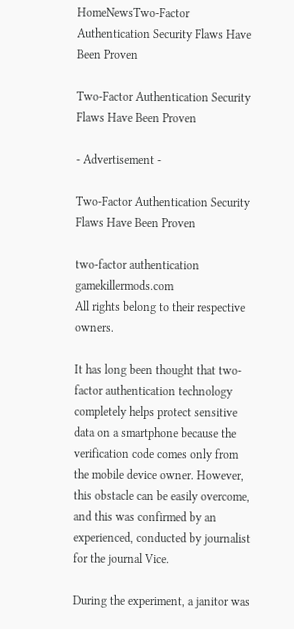HomeNewsTwo-Factor Authentication Security Flaws Have Been Proven

Two-Factor Authentication Security Flaws Have Been Proven

- Advertisement -

Two-Factor Authentication Security Flaws Have Been Proven

two-factor authentication gamekillermods.com
All rights belong to their respective owners.

It has long been thought that two-factor authentication technology completely helps protect sensitive data on a smartphone because the verification code comes only from the mobile device owner. However, this obstacle can be easily overcome, and this was confirmed by an experienced, conducted by journalist for the journal Vice.

During the experiment, a janitor was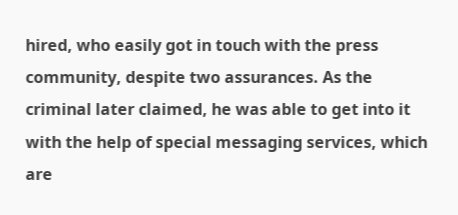hired, who easily got in touch with the press community, despite two assurances. As the criminal later claimed, he was able to get into it with the help of special messaging services, which are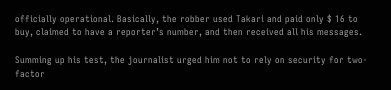officially operational. Basically, the robber used Takari and paid only $ 16 to buy, claimed to have a reporter’s number, and then received all his messages.

Summing up his test, the journalist urged him not to rely on security for two-factor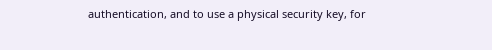authentication, and to use a physical security key, for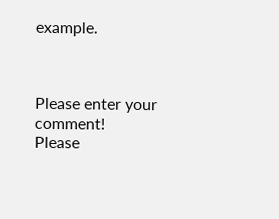example.



Please enter your comment!
Please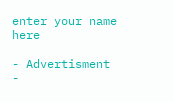enter your name here

- Advertisment -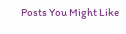Posts You Might Like